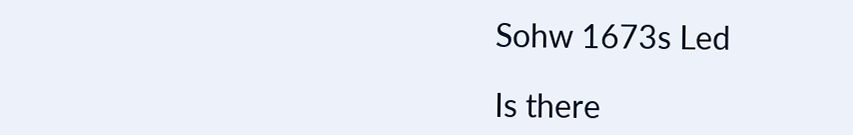Sohw 1673s Led

Is there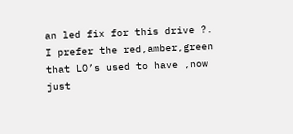an led fix for this drive ?.
I prefer the red,amber,green that LO’s used to have ,now just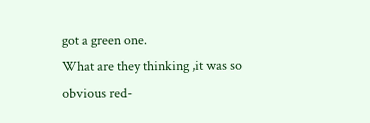got a green one.
What are they thinking ,it was so obvious red-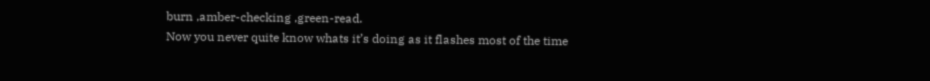burn ,amber-checking ,green-read.
Now you never quite know whats it’s doing as it flashes most of the time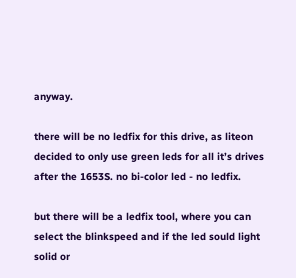anyway.

there will be no ledfix for this drive, as liteon decided to only use green leds for all it’s drives after the 1653S. no bi-color led - no ledfix.

but there will be a ledfix tool, where you can select the blinkspeed and if the led sould light solid or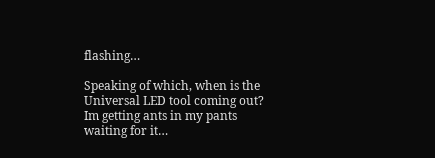flashing…

Speaking of which, when is the Universal LED tool coming out? Im getting ants in my pants waiting for it…